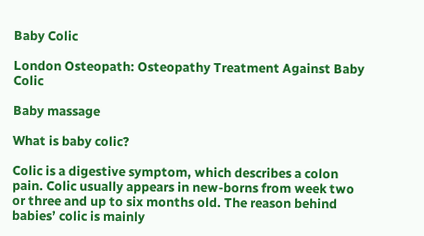Baby Colic

London Osteopath: Osteopathy Treatment Against Baby Colic

Baby massage

What is baby colic?

Colic is a digestive symptom, which describes a colon pain. Colic usually appears in new-borns from week two or three and up to six months old. The reason behind babies’ colic is mainly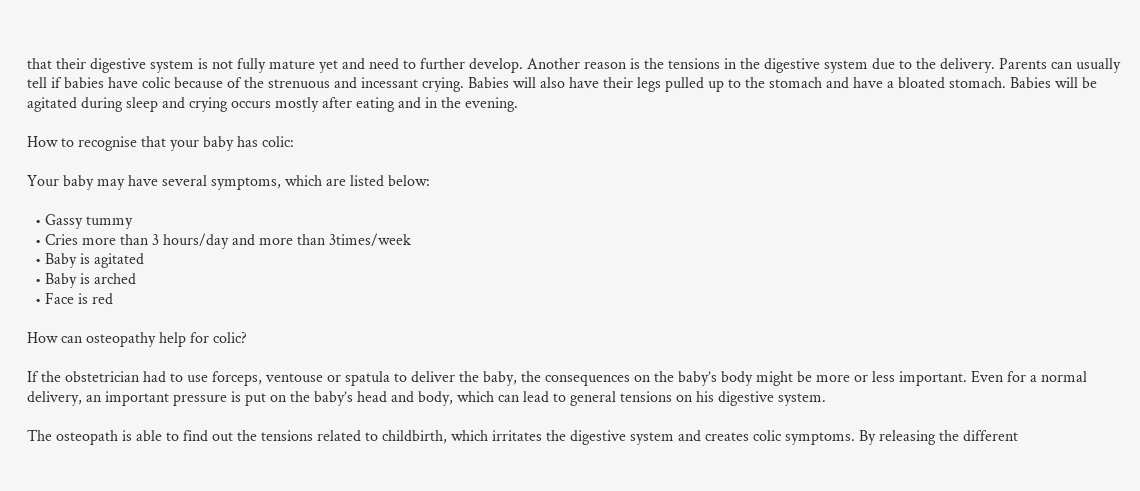that their digestive system is not fully mature yet and need to further develop. Another reason is the tensions in the digestive system due to the delivery. Parents can usually tell if babies have colic because of the strenuous and incessant crying. Babies will also have their legs pulled up to the stomach and have a bloated stomach. Babies will be agitated during sleep and crying occurs mostly after eating and in the evening.

How to recognise that your baby has colic:

Your baby may have several symptoms, which are listed below:

  • Gassy tummy
  • Cries more than 3 hours/day and more than 3times/week
  • Baby is agitated
  • Baby is arched
  • Face is red

How can osteopathy help for colic?

If the obstetrician had to use forceps, ventouse or spatula to deliver the baby, the consequences on the baby’s body might be more or less important. Even for a normal delivery, an important pressure is put on the baby’s head and body, which can lead to general tensions on his digestive system.

The osteopath is able to find out the tensions related to childbirth, which irritates the digestive system and creates colic symptoms. By releasing the different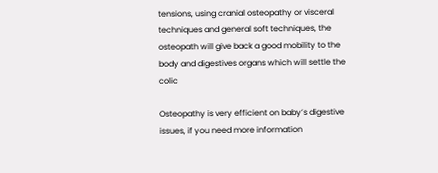tensions, using cranial osteopathy or visceral techniques and general soft techniques, the osteopath will give back a good mobility to the body and digestives organs which will settle the colic

Osteopathy is very efficient on baby’s digestive issues, if you need more information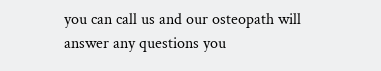you can call us and our osteopath will answer any questions you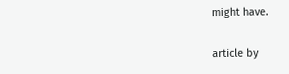might have.

article by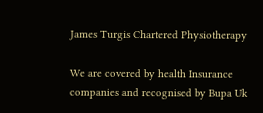James Turgis Chartered Physiotherapy

We are covered by health Insurance companies and recognised by Bupa Uk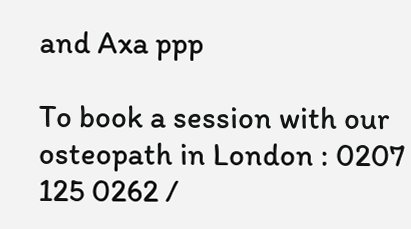and Axa ppp

To book a session with our osteopath in London : 0207 125 0262 /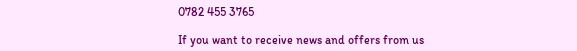0782 455 3765

If you want to receive news and offers from us